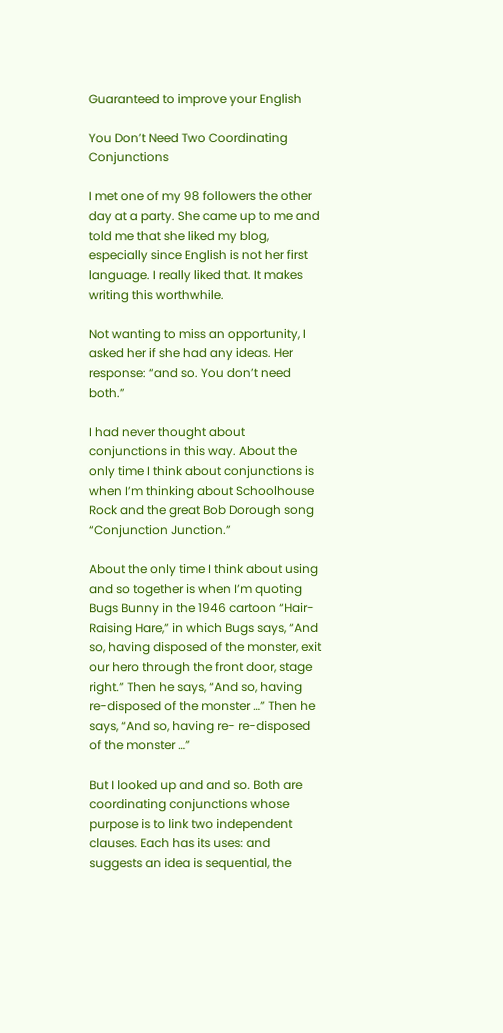Guaranteed to improve your English

You Don’t Need Two Coordinating Conjunctions

I met one of my 98 followers the other day at a party. She came up to me and told me that she liked my blog, especially since English is not her first language. I really liked that. It makes writing this worthwhile.

Not wanting to miss an opportunity, I asked her if she had any ideas. Her response: “and so. You don’t need both.”

I had never thought about conjunctions in this way. About the only time I think about conjunctions is when I’m thinking about Schoolhouse Rock and the great Bob Dorough song “Conjunction Junction.”

About the only time I think about using and so together is when I’m quoting Bugs Bunny in the 1946 cartoon “Hair-Raising Hare,” in which Bugs says, “And so, having disposed of the monster, exit our hero through the front door, stage right.” Then he says, “And so, having re-disposed of the monster …” Then he says, “And so, having re- re-disposed of the monster …”

But I looked up and and so. Both are coordinating conjunctions whose purpose is to link two independent clauses. Each has its uses: and suggests an idea is sequential, the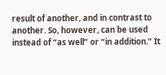result of another, and in contrast to another. So, however, can be used instead of “as well” or “in addition.” It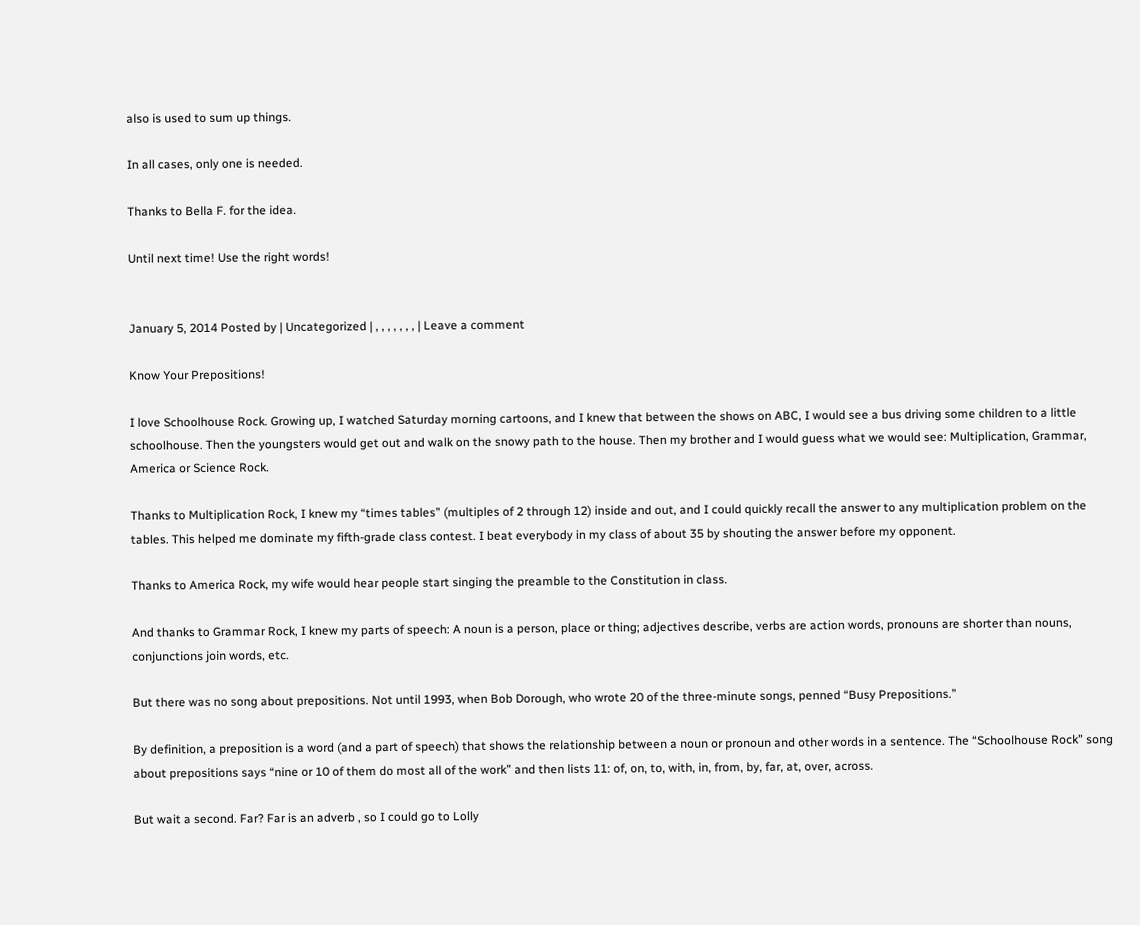also is used to sum up things.

In all cases, only one is needed.

Thanks to Bella F. for the idea.

Until next time! Use the right words!


January 5, 2014 Posted by | Uncategorized | , , , , , , , | Leave a comment

Know Your Prepositions!

I love Schoolhouse Rock. Growing up, I watched Saturday morning cartoons, and I knew that between the shows on ABC, I would see a bus driving some children to a little schoolhouse. Then the youngsters would get out and walk on the snowy path to the house. Then my brother and I would guess what we would see: Multiplication, Grammar, America or Science Rock.

Thanks to Multiplication Rock, I knew my “times tables” (multiples of 2 through 12) inside and out, and I could quickly recall the answer to any multiplication problem on the tables. This helped me dominate my fifth-grade class contest. I beat everybody in my class of about 35 by shouting the answer before my opponent.

Thanks to America Rock, my wife would hear people start singing the preamble to the Constitution in class.

And thanks to Grammar Rock, I knew my parts of speech: A noun is a person, place or thing; adjectives describe, verbs are action words, pronouns are shorter than nouns, conjunctions join words, etc.

But there was no song about prepositions. Not until 1993, when Bob Dorough, who wrote 20 of the three-minute songs, penned “Busy Prepositions.”

By definition, a preposition is a word (and a part of speech) that shows the relationship between a noun or pronoun and other words in a sentence. The “Schoolhouse Rock” song about prepositions says “nine or 10 of them do most all of the work” and then lists 11: of, on, to, with, in, from, by, far, at, over, across.

But wait a second. Far? Far is an adverb , so I could go to Lolly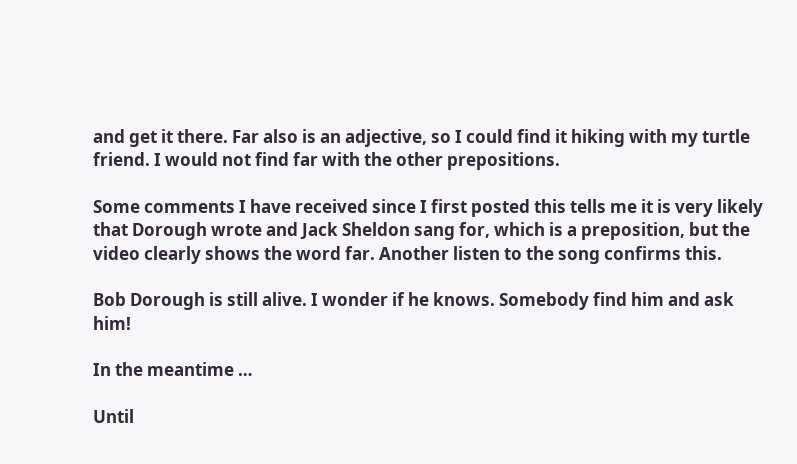and get it there. Far also is an adjective, so I could find it hiking with my turtle friend. I would not find far with the other prepositions.

Some comments I have received since I first posted this tells me it is very likely that Dorough wrote and Jack Sheldon sang for, which is a preposition, but the video clearly shows the word far. Another listen to the song confirms this.

Bob Dorough is still alive. I wonder if he knows. Somebody find him and ask him!

In the meantime …

Until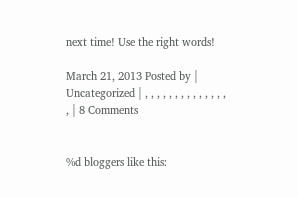next time! Use the right words!

March 21, 2013 Posted by | Uncategorized | , , , , , , , , , , , , , , , | 8 Comments


%d bloggers like this: